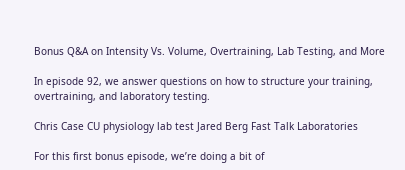Bonus Q&A on Intensity Vs. Volume, Overtraining, Lab Testing, and More

In episode 92, we answer questions on how to structure your training, overtraining, and laboratory testing.

Chris Case CU physiology lab test Jared Berg Fast Talk Laboratories

For this first bonus episode, we’re doing a bit of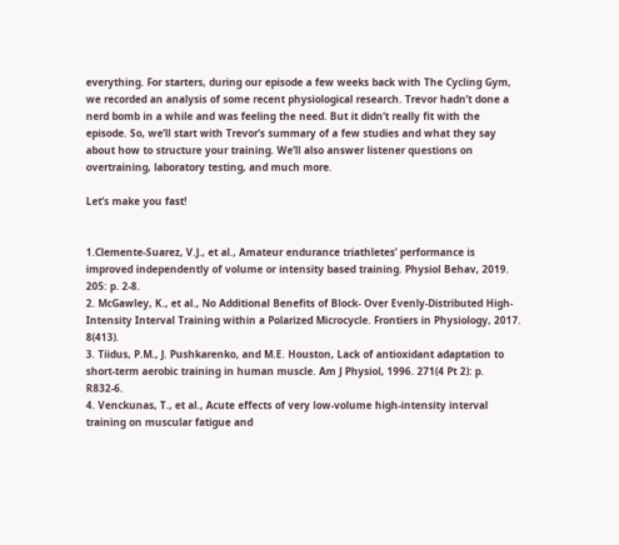everything. For starters, during our episode a few weeks back with The Cycling Gym, we recorded an analysis of some recent physiological research. Trevor hadn’t done a nerd bomb in a while and was feeling the need. But it didn’t really fit with the episode. So, we’ll start with Trevor’s summary of a few studies and what they say about how to structure your training. We’ll also answer listener questions on overtraining, laboratory testing, and much more.

Let’s make you fast!


1.Clemente-Suarez, V.J., et al., Amateur endurance triathletes’ performance is improved independently of volume or intensity based training. Physiol Behav, 2019. 205: p. 2-8.
2. McGawley, K., et al., No Additional Benefits of Block- Over Evenly-Distributed High-Intensity Interval Training within a Polarized Microcycle. Frontiers in Physiology, 2017. 8(413).
3. Tiidus, P.M., J. Pushkarenko, and M.E. Houston, Lack of antioxidant adaptation to short-term aerobic training in human muscle. Am J Physiol, 1996. 271(4 Pt 2): p. R832-6.
4. Venckunas, T., et al., Acute effects of very low-volume high-intensity interval training on muscular fatigue and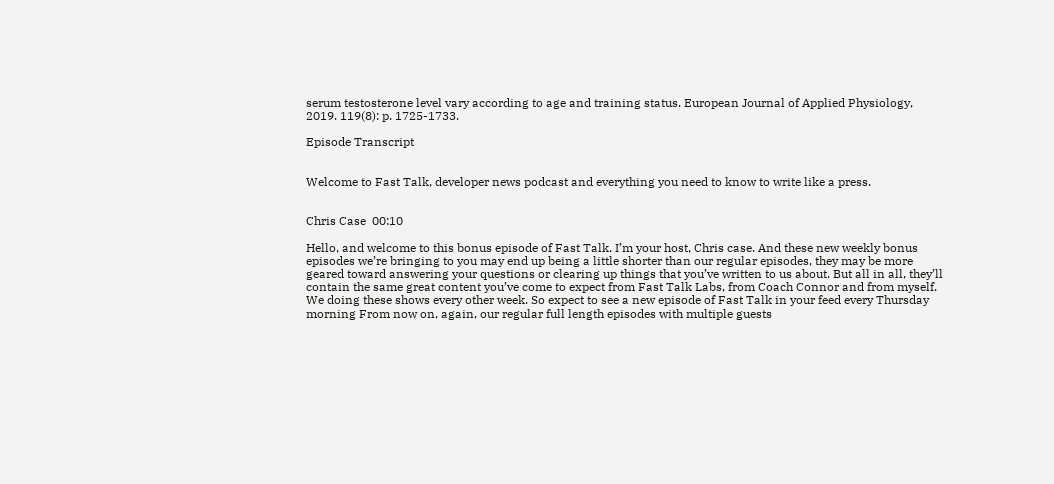serum testosterone level vary according to age and training status. European Journal of Applied Physiology, 2019. 119(8): p. 1725-1733.

Episode Transcript


Welcome to Fast Talk, developer news podcast and everything you need to know to write like a press.


Chris Case  00:10

Hello, and welcome to this bonus episode of Fast Talk. I’m your host, Chris case. And these new weekly bonus episodes we’re bringing to you may end up being a little shorter than our regular episodes, they may be more geared toward answering your questions or clearing up things that you’ve written to us about. But all in all, they’ll contain the same great content you’ve come to expect from Fast Talk Labs, from Coach Connor and from myself. We doing these shows every other week. So expect to see a new episode of Fast Talk in your feed every Thursday morning From now on, again, our regular full length episodes with multiple guests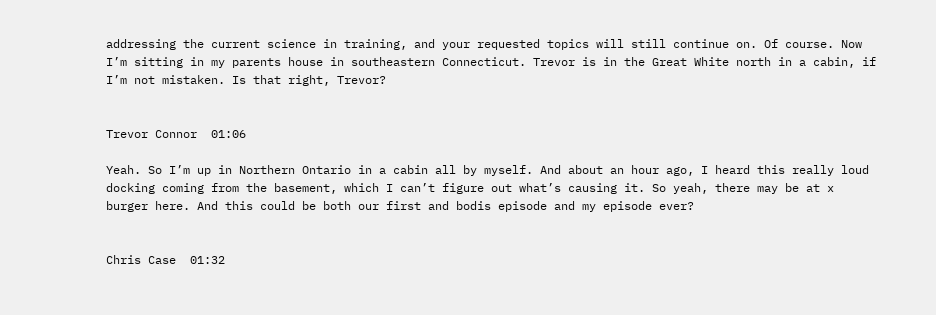addressing the current science in training, and your requested topics will still continue on. Of course. Now I’m sitting in my parents house in southeastern Connecticut. Trevor is in the Great White north in a cabin, if I’m not mistaken. Is that right, Trevor?


Trevor Connor  01:06

Yeah. So I’m up in Northern Ontario in a cabin all by myself. And about an hour ago, I heard this really loud docking coming from the basement, which I can’t figure out what’s causing it. So yeah, there may be at x burger here. And this could be both our first and bodis episode and my episode ever?


Chris Case  01:32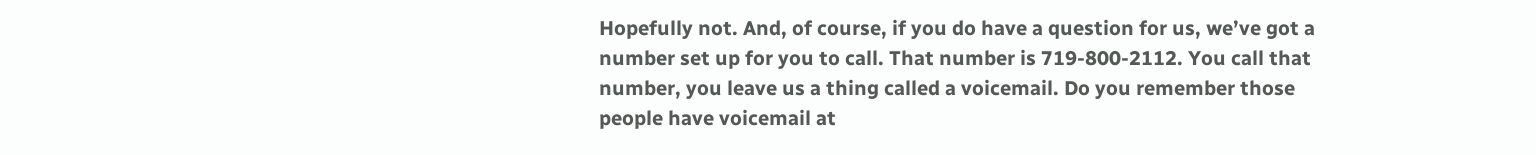Hopefully not. And, of course, if you do have a question for us, we’ve got a number set up for you to call. That number is 719-800-2112. You call that number, you leave us a thing called a voicemail. Do you remember those people have voicemail at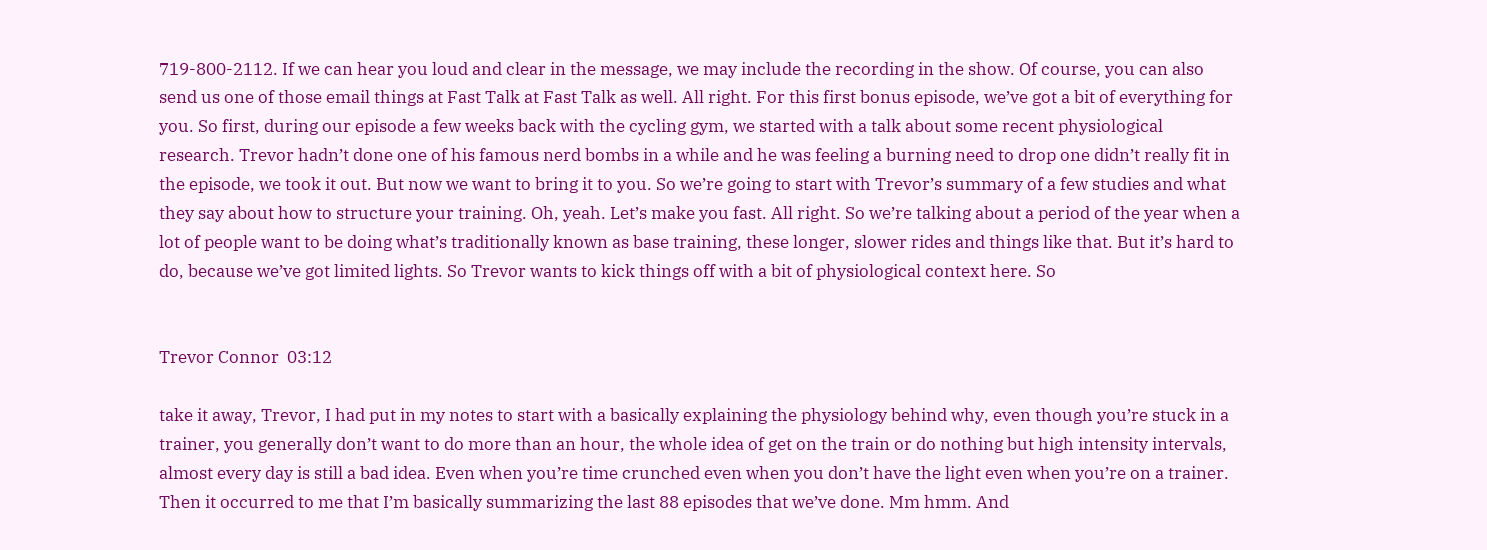719-800-2112. If we can hear you loud and clear in the message, we may include the recording in the show. Of course, you can also send us one of those email things at Fast Talk at Fast Talk as well. All right. For this first bonus episode, we’ve got a bit of everything for you. So first, during our episode a few weeks back with the cycling gym, we started with a talk about some recent physiological research. Trevor hadn’t done one of his famous nerd bombs in a while and he was feeling a burning need to drop one didn’t really fit in the episode, we took it out. But now we want to bring it to you. So we’re going to start with Trevor’s summary of a few studies and what they say about how to structure your training. Oh, yeah. Let’s make you fast. All right. So we’re talking about a period of the year when a lot of people want to be doing what’s traditionally known as base training, these longer, slower rides and things like that. But it’s hard to do, because we’ve got limited lights. So Trevor wants to kick things off with a bit of physiological context here. So


Trevor Connor  03:12

take it away, Trevor, I had put in my notes to start with a basically explaining the physiology behind why, even though you’re stuck in a trainer, you generally don’t want to do more than an hour, the whole idea of get on the train or do nothing but high intensity intervals, almost every day is still a bad idea. Even when you’re time crunched even when you don’t have the light even when you’re on a trainer. Then it occurred to me that I’m basically summarizing the last 88 episodes that we’ve done. Mm hmm. And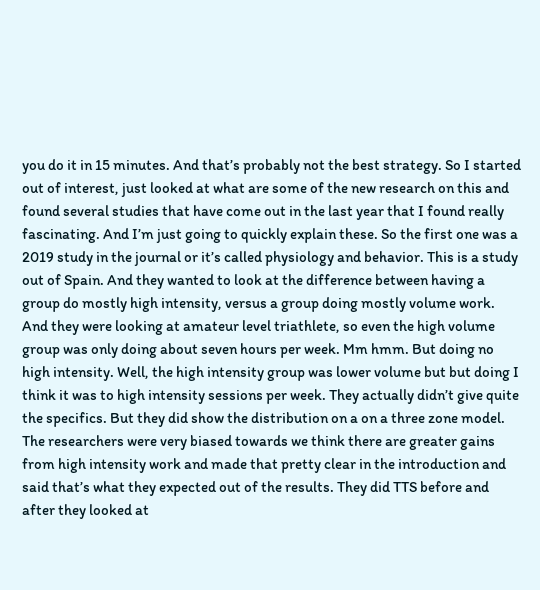you do it in 15 minutes. And that’s probably not the best strategy. So I started out of interest, just looked at what are some of the new research on this and found several studies that have come out in the last year that I found really fascinating. And I’m just going to quickly explain these. So the first one was a 2019 study in the journal or it’s called physiology and behavior. This is a study out of Spain. And they wanted to look at the difference between having a group do mostly high intensity, versus a group doing mostly volume work. And they were looking at amateur level triathlete, so even the high volume group was only doing about seven hours per week. Mm hmm. But doing no high intensity. Well, the high intensity group was lower volume but but doing I think it was to high intensity sessions per week. They actually didn’t give quite the specifics. But they did show the distribution on a on a three zone model. The researchers were very biased towards we think there are greater gains from high intensity work and made that pretty clear in the introduction and said that’s what they expected out of the results. They did TTS before and after they looked at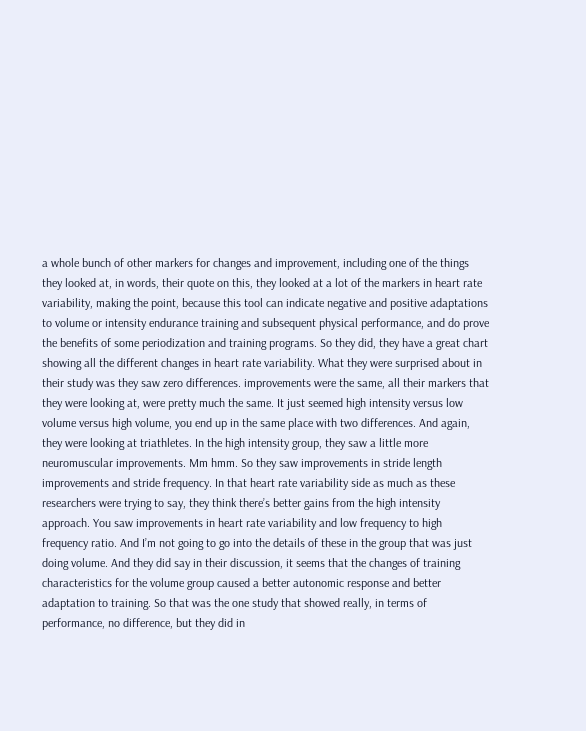a whole bunch of other markers for changes and improvement, including one of the things they looked at, in words, their quote on this, they looked at a lot of the markers in heart rate variability, making the point, because this tool can indicate negative and positive adaptations to volume or intensity endurance training and subsequent physical performance, and do prove the benefits of some periodization and training programs. So they did, they have a great chart showing all the different changes in heart rate variability. What they were surprised about in their study was they saw zero differences. improvements were the same, all their markers that they were looking at, were pretty much the same. It just seemed high intensity versus low volume versus high volume, you end up in the same place with two differences. And again, they were looking at triathletes. In the high intensity group, they saw a little more neuromuscular improvements. Mm hmm. So they saw improvements in stride length improvements and stride frequency. In that heart rate variability side as much as these researchers were trying to say, they think there’s better gains from the high intensity approach. You saw improvements in heart rate variability and low frequency to high frequency ratio. And I’m not going to go into the details of these in the group that was just doing volume. And they did say in their discussion, it seems that the changes of training characteristics for the volume group caused a better autonomic response and better adaptation to training. So that was the one study that showed really, in terms of performance, no difference, but they did in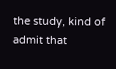the study, kind of admit that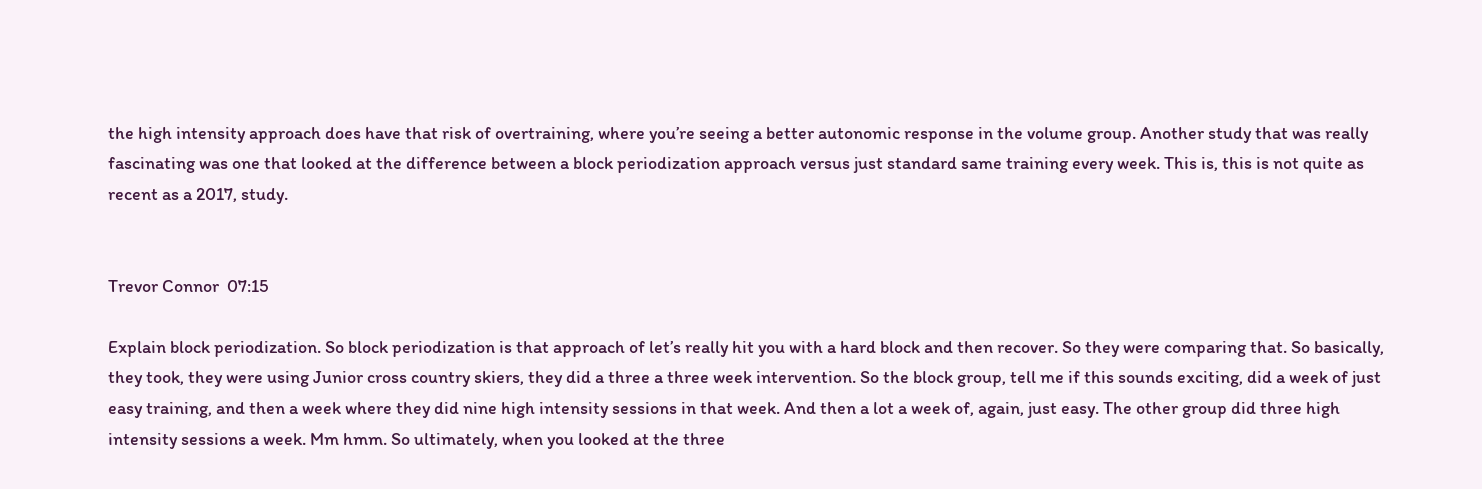the high intensity approach does have that risk of overtraining, where you’re seeing a better autonomic response in the volume group. Another study that was really fascinating was one that looked at the difference between a block periodization approach versus just standard same training every week. This is, this is not quite as recent as a 2017, study.


Trevor Connor  07:15

Explain block periodization. So block periodization is that approach of let’s really hit you with a hard block and then recover. So they were comparing that. So basically, they took, they were using Junior cross country skiers, they did a three a three week intervention. So the block group, tell me if this sounds exciting, did a week of just easy training, and then a week where they did nine high intensity sessions in that week. And then a lot a week of, again, just easy. The other group did three high intensity sessions a week. Mm hmm. So ultimately, when you looked at the three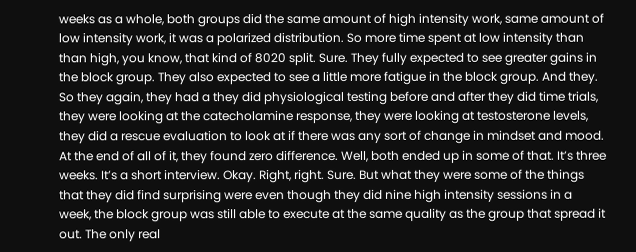weeks as a whole, both groups did the same amount of high intensity work, same amount of low intensity work, it was a polarized distribution. So more time spent at low intensity than than high, you know, that kind of 8020 split. Sure. They fully expected to see greater gains in the block group. They also expected to see a little more fatigue in the block group. And they. So they again, they had a they did physiological testing before and after they did time trials, they were looking at the catecholamine response, they were looking at testosterone levels, they did a rescue evaluation to look at if there was any sort of change in mindset and mood. At the end of all of it, they found zero difference. Well, both ended up in some of that. It’s three weeks. It’s a short interview. Okay. Right, right. Sure. But what they were some of the things that they did find surprising were even though they did nine high intensity sessions in a week, the block group was still able to execute at the same quality as the group that spread it out. The only real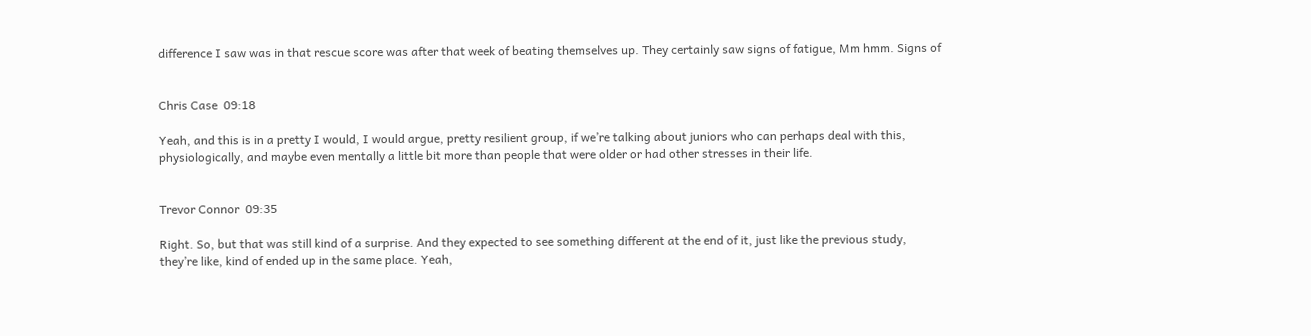difference I saw was in that rescue score was after that week of beating themselves up. They certainly saw signs of fatigue, Mm hmm. Signs of


Chris Case  09:18

Yeah, and this is in a pretty I would, I would argue, pretty resilient group, if we’re talking about juniors who can perhaps deal with this, physiologically, and maybe even mentally a little bit more than people that were older or had other stresses in their life.


Trevor Connor  09:35

Right. So, but that was still kind of a surprise. And they expected to see something different at the end of it, just like the previous study, they’re like, kind of ended up in the same place. Yeah,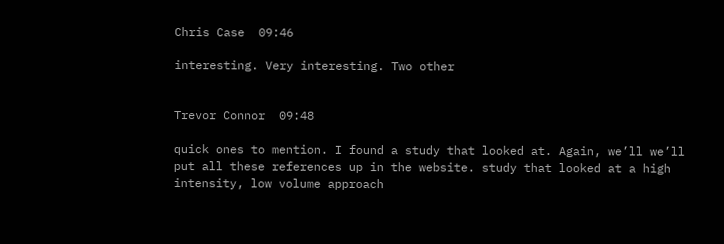Chris Case  09:46

interesting. Very interesting. Two other


Trevor Connor  09:48

quick ones to mention. I found a study that looked at. Again, we’ll we’ll put all these references up in the website. study that looked at a high intensity, low volume approach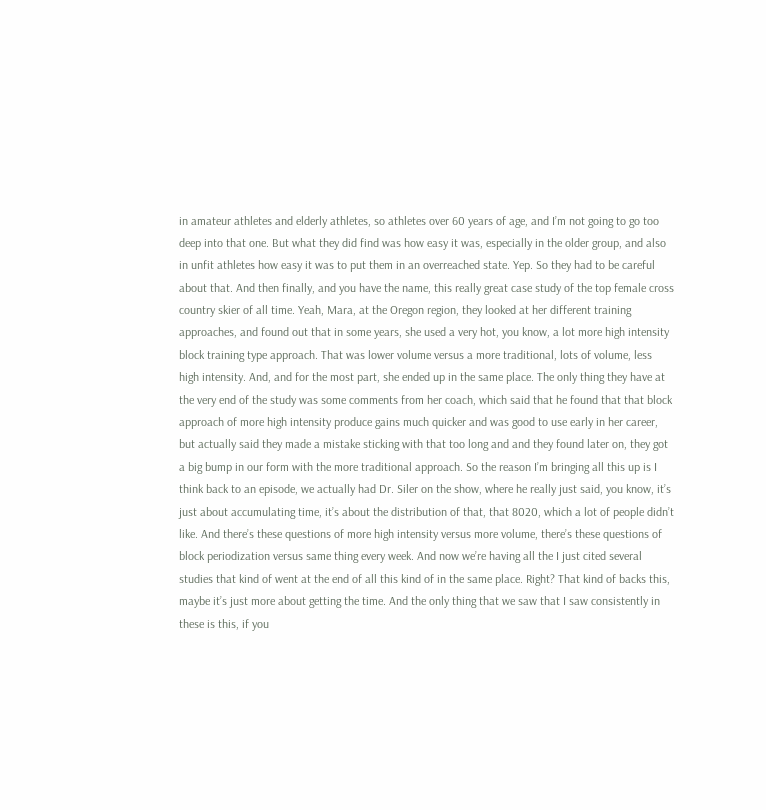in amateur athletes and elderly athletes, so athletes over 60 years of age, and I’m not going to go too deep into that one. But what they did find was how easy it was, especially in the older group, and also in unfit athletes how easy it was to put them in an overreached state. Yep. So they had to be careful about that. And then finally, and you have the name, this really great case study of the top female cross country skier of all time. Yeah, Mara, at the Oregon region, they looked at her different training approaches, and found out that in some years, she used a very hot, you know, a lot more high intensity block training type approach. That was lower volume versus a more traditional, lots of volume, less high intensity. And, and for the most part, she ended up in the same place. The only thing they have at the very end of the study was some comments from her coach, which said that he found that that block approach of more high intensity produce gains much quicker and was good to use early in her career, but actually said they made a mistake sticking with that too long and and they found later on, they got a big bump in our form with the more traditional approach. So the reason I’m bringing all this up is I think back to an episode, we actually had Dr. Siler on the show, where he really just said, you know, it’s just about accumulating time, it’s about the distribution of that, that 8020, which a lot of people didn’t like. And there’s these questions of more high intensity versus more volume, there’s these questions of block periodization versus same thing every week. And now we’re having all the I just cited several studies that kind of went at the end of all this kind of in the same place. Right? That kind of backs this, maybe it’s just more about getting the time. And the only thing that we saw that I saw consistently in these is this, if you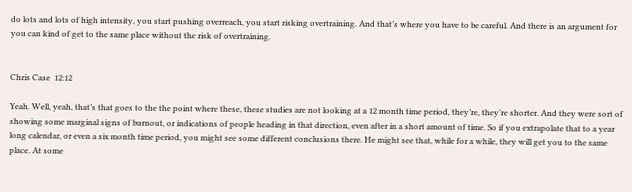do lots and lots of high intensity, you start pushing overreach, you start risking overtraining. And that’s where you have to be careful. And there is an argument for you can kind of get to the same place without the risk of overtraining.


Chris Case  12:12

Yeah. Well, yeah, that’s that goes to the the point where these, these studies are not looking at a 12 month time period, they’re, they’re shorter. And they were sort of showing some marginal signs of burnout, or indications of people heading in that direction, even after in a short amount of time. So if you extrapolate that to a year long calendar, or even a six month time period, you might see some different conclusions there. He might see that, while for a while, they will get you to the same place. At some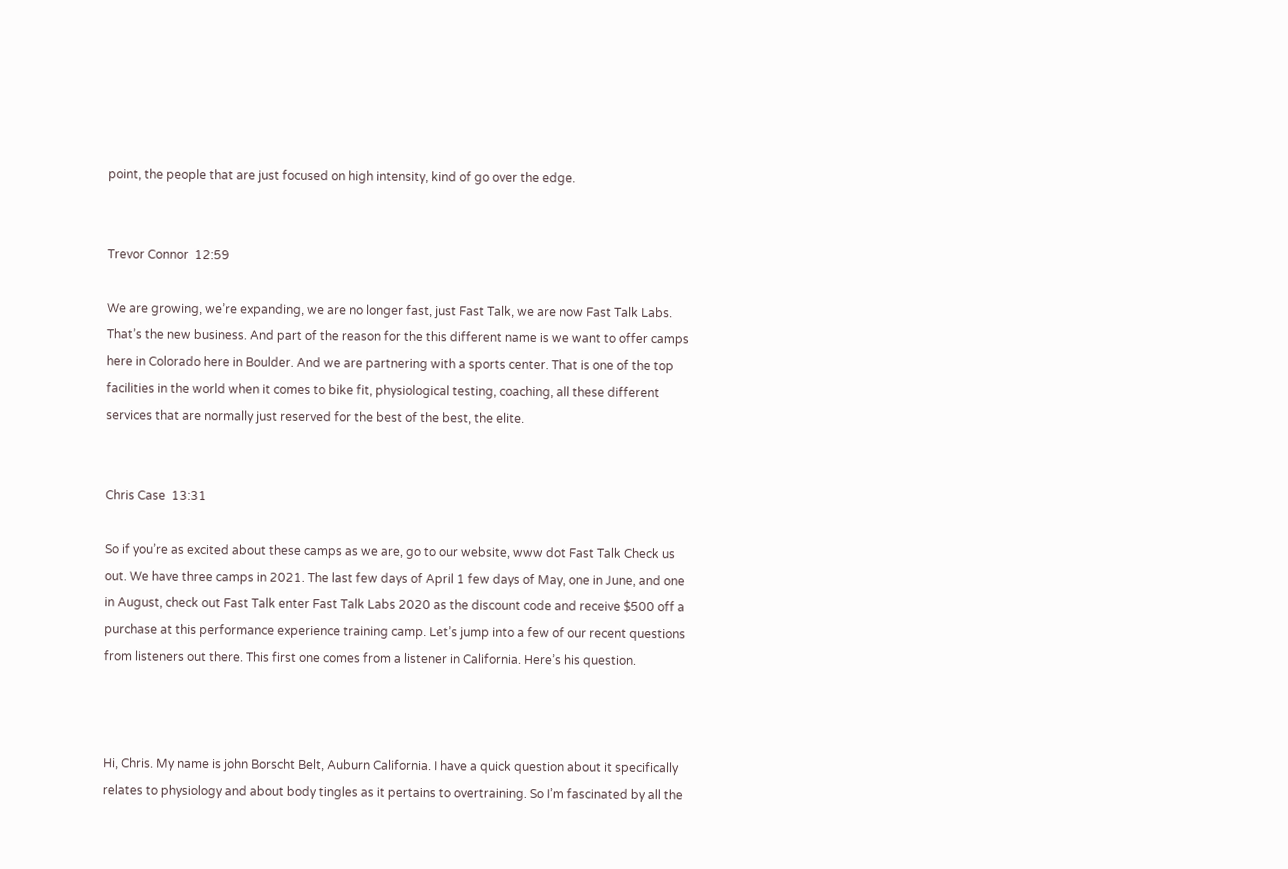point, the people that are just focused on high intensity, kind of go over the edge.


Trevor Connor  12:59

We are growing, we’re expanding, we are no longer fast, just Fast Talk, we are now Fast Talk Labs. That’s the new business. And part of the reason for the this different name is we want to offer camps here in Colorado here in Boulder. And we are partnering with a sports center. That is one of the top facilities in the world when it comes to bike fit, physiological testing, coaching, all these different services that are normally just reserved for the best of the best, the elite.


Chris Case  13:31

So if you’re as excited about these camps as we are, go to our website, www dot Fast Talk Check us out. We have three camps in 2021. The last few days of April 1 few days of May, one in June, and one in August, check out Fast Talk enter Fast Talk Labs 2020 as the discount code and receive $500 off a purchase at this performance experience training camp. Let’s jump into a few of our recent questions from listeners out there. This first one comes from a listener in California. Here’s his question.



Hi, Chris. My name is john Borscht Belt, Auburn California. I have a quick question about it specifically relates to physiology and about body tingles as it pertains to overtraining. So I’m fascinated by all the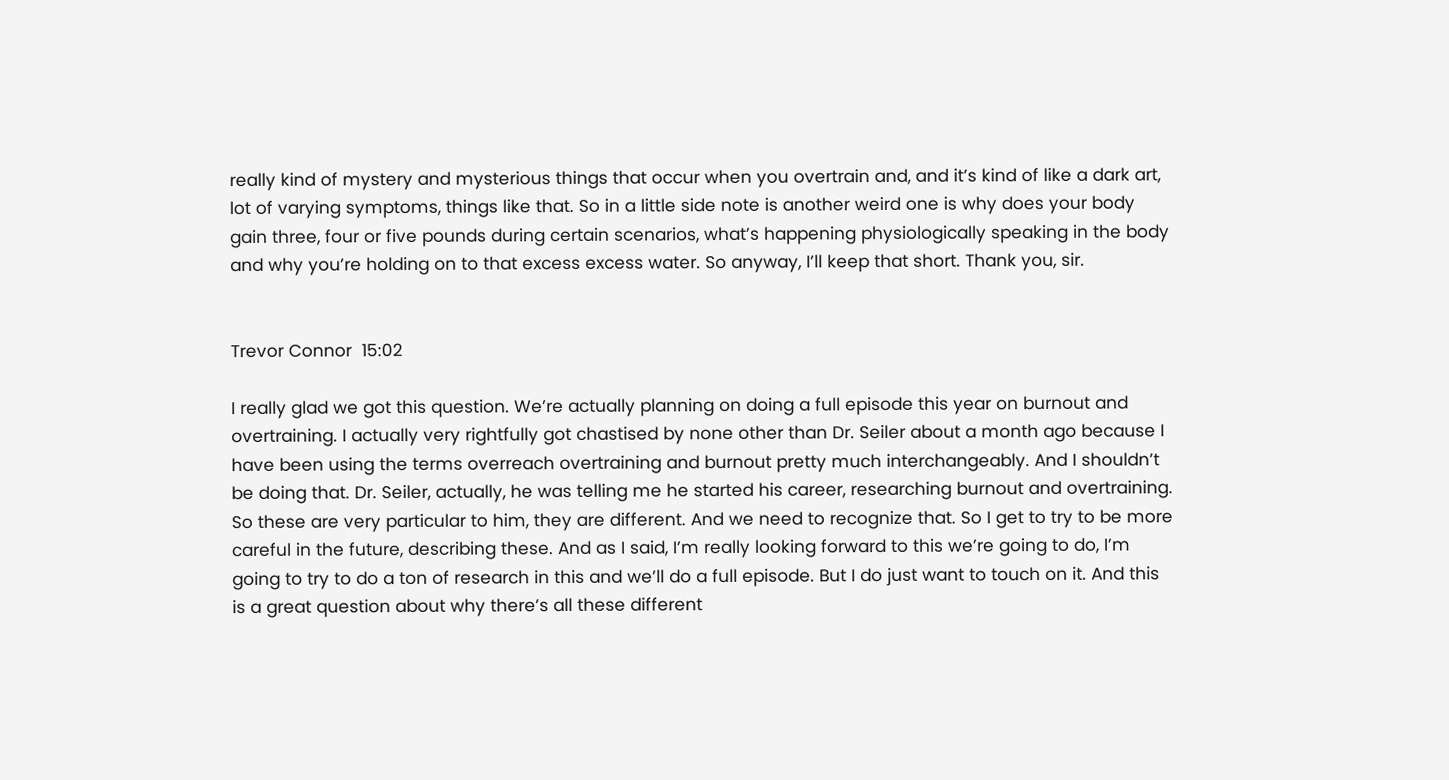really kind of mystery and mysterious things that occur when you overtrain and, and it’s kind of like a dark art, lot of varying symptoms, things like that. So in a little side note is another weird one is why does your body gain three, four or five pounds during certain scenarios, what’s happening physiologically speaking in the body and why you’re holding on to that excess excess water. So anyway, I’ll keep that short. Thank you, sir.


Trevor Connor  15:02

I really glad we got this question. We’re actually planning on doing a full episode this year on burnout and overtraining. I actually very rightfully got chastised by none other than Dr. Seiler about a month ago because I have been using the terms overreach overtraining and burnout pretty much interchangeably. And I shouldn’t be doing that. Dr. Seiler, actually, he was telling me he started his career, researching burnout and overtraining. So these are very particular to him, they are different. And we need to recognize that. So I get to try to be more careful in the future, describing these. And as I said, I’m really looking forward to this we’re going to do, I’m going to try to do a ton of research in this and we’ll do a full episode. But I do just want to touch on it. And this is a great question about why there’s all these different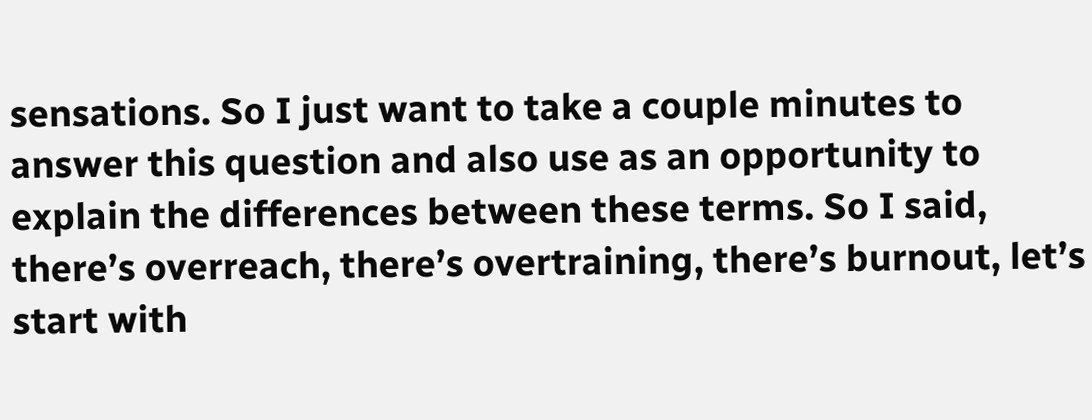sensations. So I just want to take a couple minutes to answer this question and also use as an opportunity to explain the differences between these terms. So I said, there’s overreach, there’s overtraining, there’s burnout, let’s start with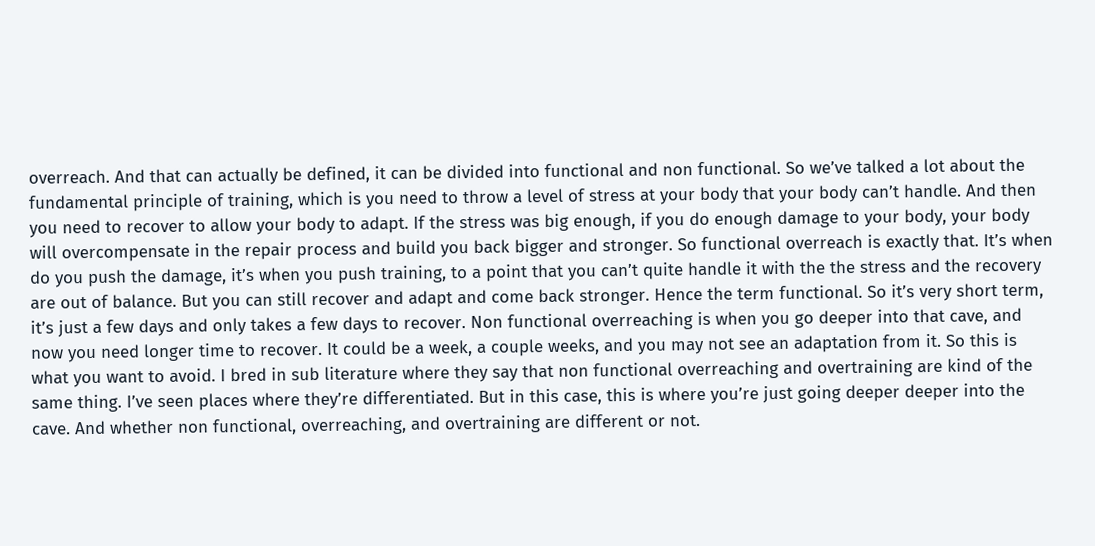overreach. And that can actually be defined, it can be divided into functional and non functional. So we’ve talked a lot about the fundamental principle of training, which is you need to throw a level of stress at your body that your body can’t handle. And then you need to recover to allow your body to adapt. If the stress was big enough, if you do enough damage to your body, your body will overcompensate in the repair process and build you back bigger and stronger. So functional overreach is exactly that. It’s when do you push the damage, it’s when you push training, to a point that you can’t quite handle it with the the stress and the recovery are out of balance. But you can still recover and adapt and come back stronger. Hence the term functional. So it’s very short term, it’s just a few days and only takes a few days to recover. Non functional overreaching is when you go deeper into that cave, and now you need longer time to recover. It could be a week, a couple weeks, and you may not see an adaptation from it. So this is what you want to avoid. I bred in sub literature where they say that non functional overreaching and overtraining are kind of the same thing. I’ve seen places where they’re differentiated. But in this case, this is where you’re just going deeper deeper into the cave. And whether non functional, overreaching, and overtraining are different or not.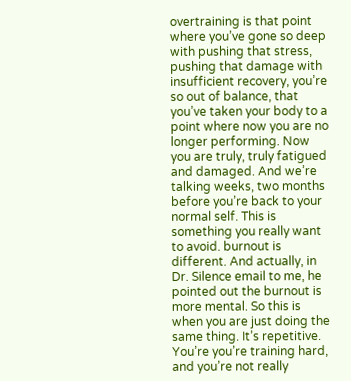overtraining is that point where you’ve gone so deep with pushing that stress, pushing that damage with insufficient recovery, you’re so out of balance, that you’ve taken your body to a point where now you are no longer performing. Now you are truly, truly fatigued and damaged. And we’re talking weeks, two months before you’re back to your normal self. This is something you really want to avoid. burnout is different. And actually, in Dr. Silence email to me, he pointed out the burnout is more mental. So this is when you are just doing the same thing. It’s repetitive. You’re you’re training hard, and you’re not really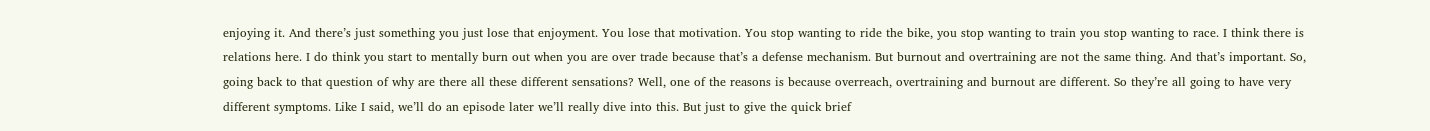enjoying it. And there’s just something you just lose that enjoyment. You lose that motivation. You stop wanting to ride the bike, you stop wanting to train you stop wanting to race. I think there is relations here. I do think you start to mentally burn out when you are over trade because that’s a defense mechanism. But burnout and overtraining are not the same thing. And that’s important. So, going back to that question of why are there all these different sensations? Well, one of the reasons is because overreach, overtraining and burnout are different. So they’re all going to have very different symptoms. Like I said, we’ll do an episode later we’ll really dive into this. But just to give the quick brief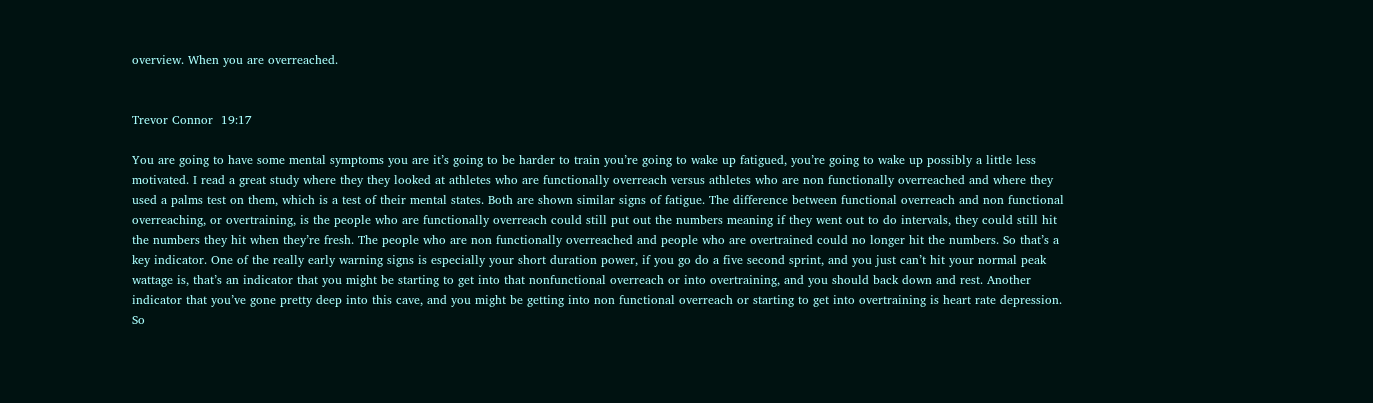overview. When you are overreached.


Trevor Connor  19:17

You are going to have some mental symptoms you are it’s going to be harder to train you’re going to wake up fatigued, you’re going to wake up possibly a little less motivated. I read a great study where they they looked at athletes who are functionally overreach versus athletes who are non functionally overreached and where they used a palms test on them, which is a test of their mental states. Both are shown similar signs of fatigue. The difference between functional overreach and non functional overreaching, or overtraining, is the people who are functionally overreach could still put out the numbers meaning if they went out to do intervals, they could still hit the numbers they hit when they’re fresh. The people who are non functionally overreached and people who are overtrained could no longer hit the numbers. So that’s a key indicator. One of the really early warning signs is especially your short duration power, if you go do a five second sprint, and you just can’t hit your normal peak wattage is, that’s an indicator that you might be starting to get into that nonfunctional overreach or into overtraining, and you should back down and rest. Another indicator that you’ve gone pretty deep into this cave, and you might be getting into non functional overreach or starting to get into overtraining is heart rate depression. So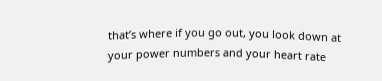that’s where if you go out, you look down at your power numbers and your heart rate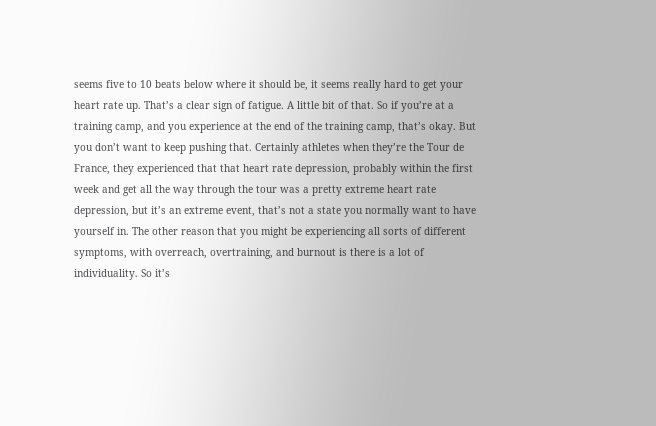seems five to 10 beats below where it should be, it seems really hard to get your heart rate up. That’s a clear sign of fatigue. A little bit of that. So if you’re at a training camp, and you experience at the end of the training camp, that’s okay. But you don’t want to keep pushing that. Certainly athletes when they’re the Tour de France, they experienced that that heart rate depression, probably within the first week and get all the way through the tour was a pretty extreme heart rate depression, but it’s an extreme event, that’s not a state you normally want to have yourself in. The other reason that you might be experiencing all sorts of different symptoms, with overreach, overtraining, and burnout is there is a lot of individuality. So it’s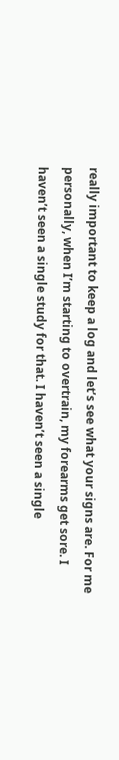really important to keep a log and let’s see what your signs are. For me personally, when I’m starting to overtrain, my forearms get sore. I haven’t seen a single study for that. I haven’t seen a single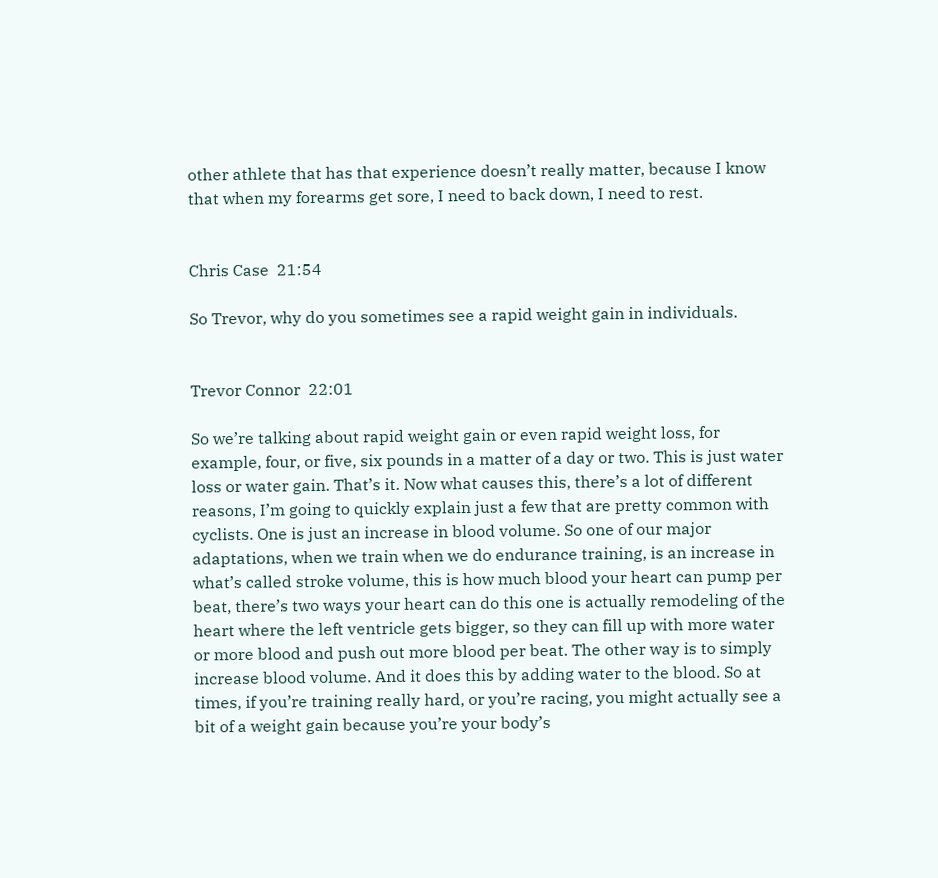other athlete that has that experience doesn’t really matter, because I know that when my forearms get sore, I need to back down, I need to rest.


Chris Case  21:54

So Trevor, why do you sometimes see a rapid weight gain in individuals.


Trevor Connor  22:01

So we’re talking about rapid weight gain or even rapid weight loss, for example, four, or five, six pounds in a matter of a day or two. This is just water loss or water gain. That’s it. Now what causes this, there’s a lot of different reasons, I’m going to quickly explain just a few that are pretty common with cyclists. One is just an increase in blood volume. So one of our major adaptations, when we train when we do endurance training, is an increase in what’s called stroke volume, this is how much blood your heart can pump per beat, there’s two ways your heart can do this one is actually remodeling of the heart where the left ventricle gets bigger, so they can fill up with more water or more blood and push out more blood per beat. The other way is to simply increase blood volume. And it does this by adding water to the blood. So at times, if you’re training really hard, or you’re racing, you might actually see a bit of a weight gain because you’re your body’s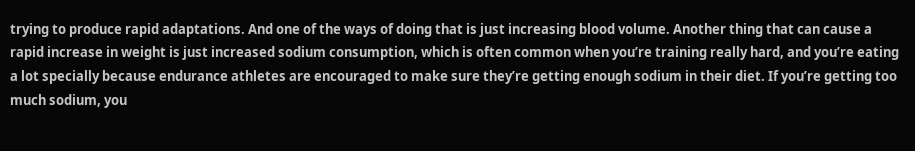trying to produce rapid adaptations. And one of the ways of doing that is just increasing blood volume. Another thing that can cause a rapid increase in weight is just increased sodium consumption, which is often common when you’re training really hard, and you’re eating a lot specially because endurance athletes are encouraged to make sure they’re getting enough sodium in their diet. If you’re getting too much sodium, you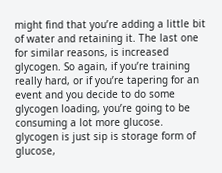might find that you’re adding a little bit of water and retaining it. The last one for similar reasons, is increased glycogen. So again, if you’re training really hard, or if you’re tapering for an event and you decide to do some glycogen loading, you’re going to be consuming a lot more glucose. glycogen is just sip is storage form of glucose,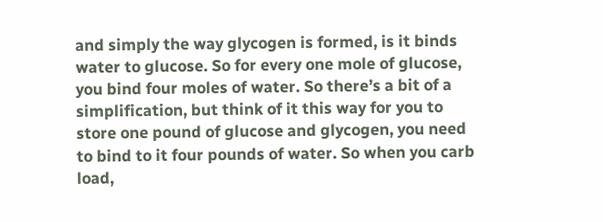and simply the way glycogen is formed, is it binds water to glucose. So for every one mole of glucose, you bind four moles of water. So there’s a bit of a simplification, but think of it this way for you to store one pound of glucose and glycogen, you need to bind to it four pounds of water. So when you carb load,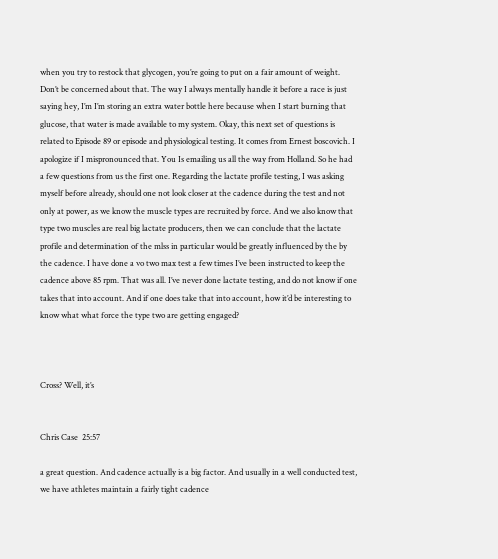when you try to restock that glycogen, you’re going to put on a fair amount of weight. Don’t be concerned about that. The way I always mentally handle it before a race is just saying hey, I’m I’m storing an extra water bottle here because when I start burning that glucose, that water is made available to my system. Okay, this next set of questions is related to Episode 89 or episode and physiological testing. It comes from Ernest boscovich. I apologize if I mispronounced that. You Is emailing us all the way from Holland. So he had a few questions from us the first one. Regarding the lactate profile testing, I was asking myself before already, should one not look closer at the cadence during the test and not only at power, as we know the muscle types are recruited by force. And we also know that type two muscles are real big lactate producers, then we can conclude that the lactate profile and determination of the mlss in particular would be greatly influenced by the by the cadence. I have done a vo two max test a few times I’ve been instructed to keep the cadence above 85 rpm. That was all. I’ve never done lactate testing, and do not know if one takes that into account. And if one does take that into account, how it’d be interesting to know what what force the type two are getting engaged?



Cross? Well, it’s


Chris Case  25:57

a great question. And cadence actually is a big factor. And usually in a well conducted test, we have athletes maintain a fairly tight cadence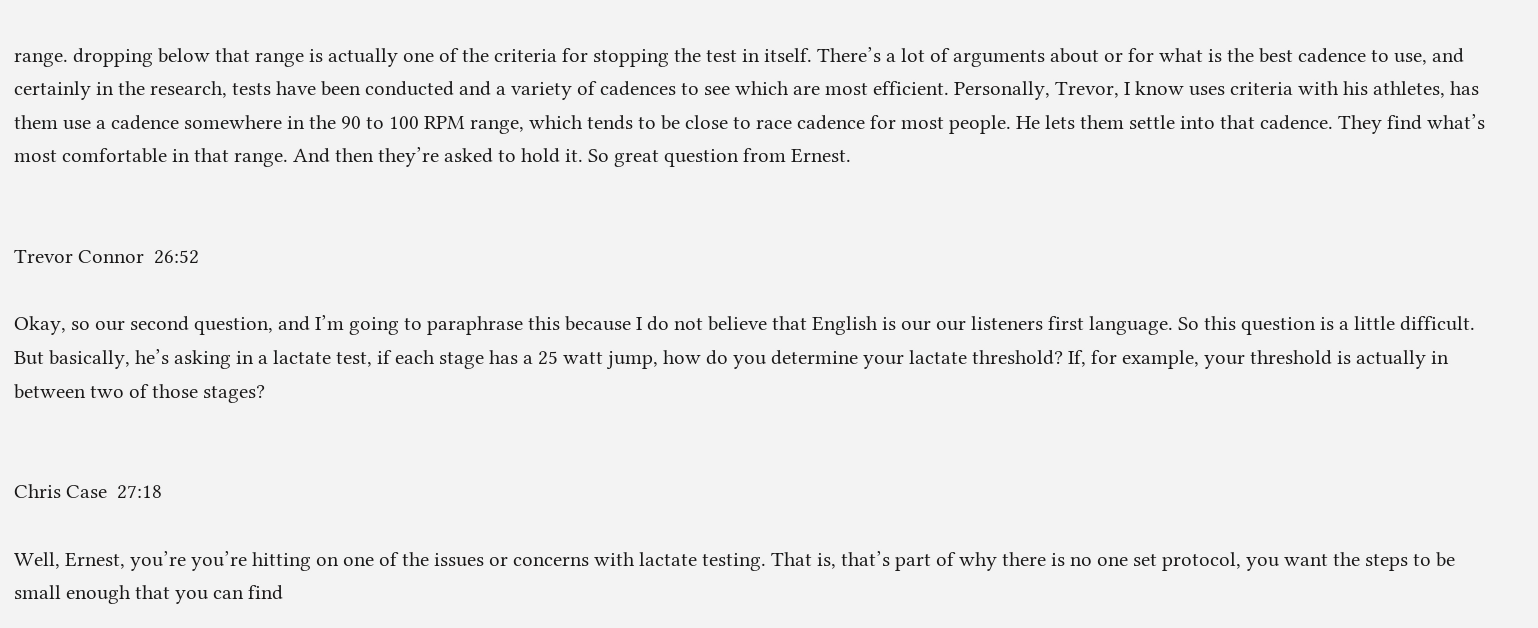range. dropping below that range is actually one of the criteria for stopping the test in itself. There’s a lot of arguments about or for what is the best cadence to use, and certainly in the research, tests have been conducted and a variety of cadences to see which are most efficient. Personally, Trevor, I know uses criteria with his athletes, has them use a cadence somewhere in the 90 to 100 RPM range, which tends to be close to race cadence for most people. He lets them settle into that cadence. They find what’s most comfortable in that range. And then they’re asked to hold it. So great question from Ernest.


Trevor Connor  26:52

Okay, so our second question, and I’m going to paraphrase this because I do not believe that English is our our listeners first language. So this question is a little difficult. But basically, he’s asking in a lactate test, if each stage has a 25 watt jump, how do you determine your lactate threshold? If, for example, your threshold is actually in between two of those stages?


Chris Case  27:18

Well, Ernest, you’re you’re hitting on one of the issues or concerns with lactate testing. That is, that’s part of why there is no one set protocol, you want the steps to be small enough that you can find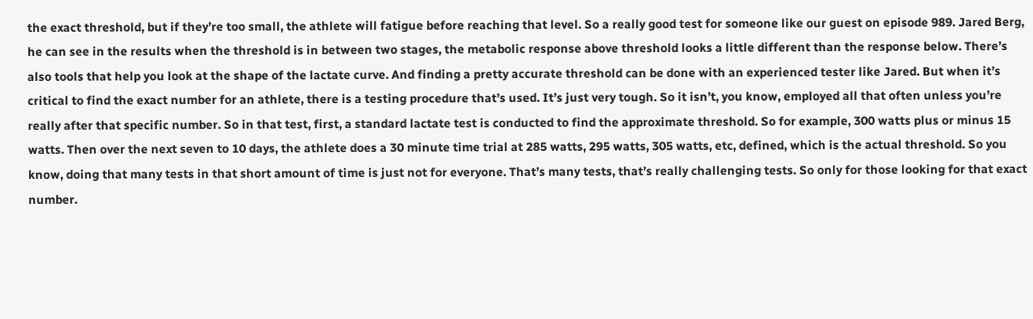the exact threshold, but if they’re too small, the athlete will fatigue before reaching that level. So a really good test for someone like our guest on episode 989. Jared Berg, he can see in the results when the threshold is in between two stages, the metabolic response above threshold looks a little different than the response below. There’s also tools that help you look at the shape of the lactate curve. And finding a pretty accurate threshold can be done with an experienced tester like Jared. But when it’s critical to find the exact number for an athlete, there is a testing procedure that’s used. It’s just very tough. So it isn’t, you know, employed all that often unless you’re really after that specific number. So in that test, first, a standard lactate test is conducted to find the approximate threshold. So for example, 300 watts plus or minus 15 watts. Then over the next seven to 10 days, the athlete does a 30 minute time trial at 285 watts, 295 watts, 305 watts, etc, defined, which is the actual threshold. So you know, doing that many tests in that short amount of time is just not for everyone. That’s many tests, that’s really challenging tests. So only for those looking for that exact number.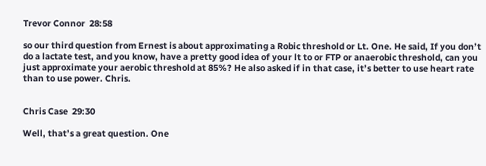Trevor Connor  28:58

so our third question from Ernest is about approximating a Robic threshold or Lt. One. He said, If you don’t do a lactate test, and you know, have a pretty good idea of your lt to or FTP or anaerobic threshold, can you just approximate your aerobic threshold at 85%? He also asked if in that case, it’s better to use heart rate than to use power. Chris.


Chris Case  29:30

Well, that’s a great question. One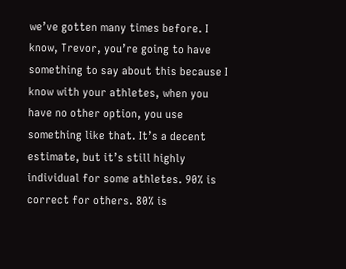we’ve gotten many times before. I know, Trevor, you’re going to have something to say about this because I know with your athletes, when you have no other option, you use something like that. It’s a decent estimate, but it’s still highly individual for some athletes. 90% is correct for others. 80% is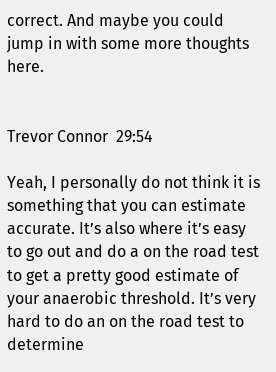correct. And maybe you could jump in with some more thoughts here.


Trevor Connor  29:54

Yeah, I personally do not think it is something that you can estimate accurate. It’s also where it’s easy to go out and do a on the road test to get a pretty good estimate of your anaerobic threshold. It’s very hard to do an on the road test to determine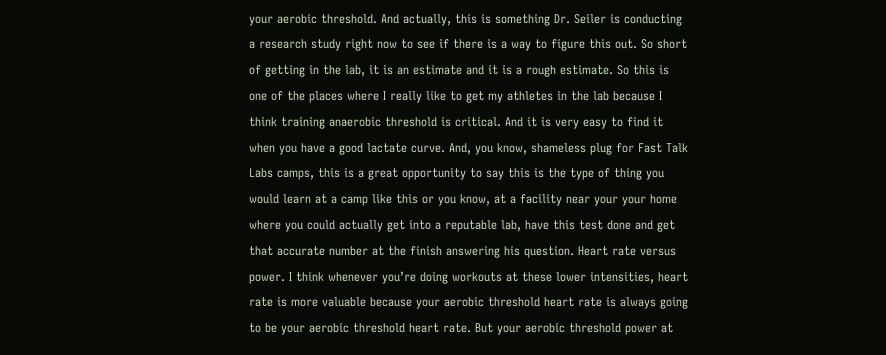your aerobic threshold. And actually, this is something Dr. Seiler is conducting a research study right now to see if there is a way to figure this out. So short of getting in the lab, it is an estimate and it is a rough estimate. So this is one of the places where I really like to get my athletes in the lab because I think training anaerobic threshold is critical. And it is very easy to find it when you have a good lactate curve. And, you know, shameless plug for Fast Talk Labs camps, this is a great opportunity to say this is the type of thing you would learn at a camp like this or you know, at a facility near your your home where you could actually get into a reputable lab, have this test done and get that accurate number at the finish answering his question. Heart rate versus power. I think whenever you’re doing workouts at these lower intensities, heart rate is more valuable because your aerobic threshold heart rate is always going to be your aerobic threshold heart rate. But your aerobic threshold power at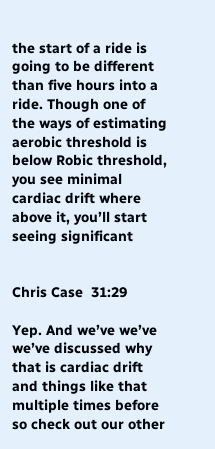the start of a ride is going to be different than five hours into a ride. Though one of the ways of estimating aerobic threshold is below Robic threshold, you see minimal cardiac drift where above it, you’ll start seeing significant


Chris Case  31:29

Yep. And we’ve we’ve we’ve discussed why that is cardiac drift and things like that multiple times before so check out our other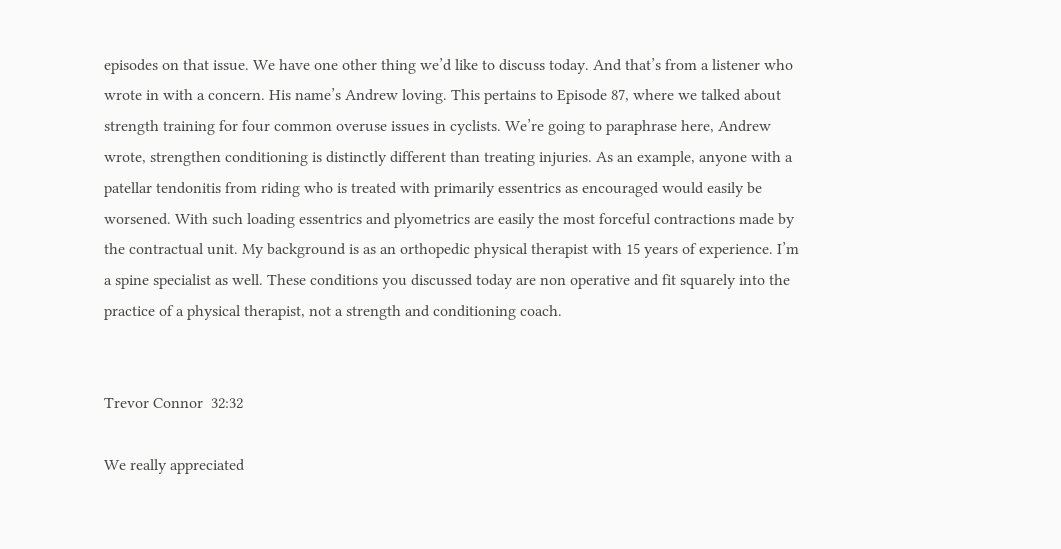episodes on that issue. We have one other thing we’d like to discuss today. And that’s from a listener who wrote in with a concern. His name’s Andrew loving. This pertains to Episode 87, where we talked about strength training for four common overuse issues in cyclists. We’re going to paraphrase here, Andrew wrote, strengthen conditioning is distinctly different than treating injuries. As an example, anyone with a patellar tendonitis from riding who is treated with primarily essentrics as encouraged would easily be worsened. With such loading essentrics and plyometrics are easily the most forceful contractions made by the contractual unit. My background is as an orthopedic physical therapist with 15 years of experience. I’m a spine specialist as well. These conditions you discussed today are non operative and fit squarely into the practice of a physical therapist, not a strength and conditioning coach.


Trevor Connor  32:32

We really appreciated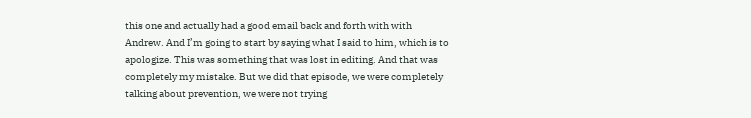this one and actually had a good email back and forth with with Andrew. And I’m going to start by saying what I said to him, which is to apologize. This was something that was lost in editing. And that was completely my mistake. But we did that episode, we were completely talking about prevention, we were not trying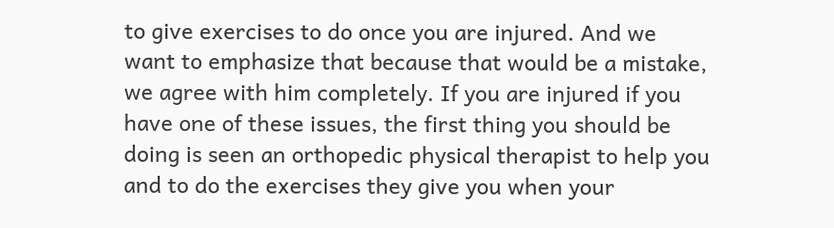to give exercises to do once you are injured. And we want to emphasize that because that would be a mistake, we agree with him completely. If you are injured if you have one of these issues, the first thing you should be doing is seen an orthopedic physical therapist to help you and to do the exercises they give you when your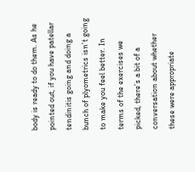body is ready to do them. As he pointed out, if you have patellar tendinitis going and doing a bunch of plyometrics isn’t going to make you feel better. In terms of the exercises we picked, there’s a bit of a conversation about whether these were appropriate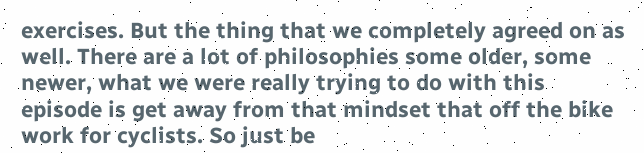exercises. But the thing that we completely agreed on as well. There are a lot of philosophies some older, some newer, what we were really trying to do with this episode is get away from that mindset that off the bike work for cyclists. So just be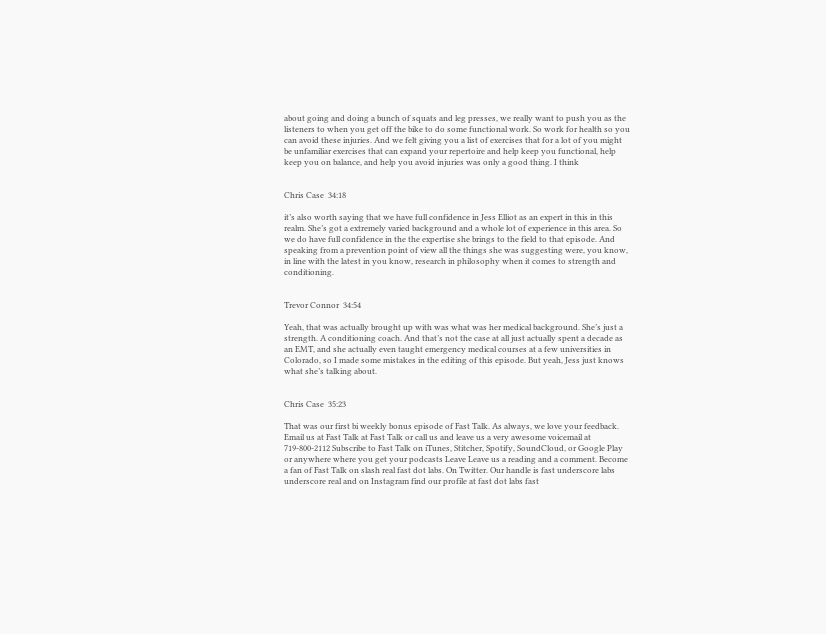about going and doing a bunch of squats and leg presses, we really want to push you as the listeners to when you get off the bike to do some functional work. So work for health so you can avoid these injuries. And we felt giving you a list of exercises that for a lot of you might be unfamiliar exercises that can expand your repertoire and help keep you functional, help keep you on balance, and help you avoid injuries was only a good thing. I think


Chris Case  34:18

it’s also worth saying that we have full confidence in Jess Elliot as an expert in this in this realm. She’s got a extremely varied background and a whole lot of experience in this area. So we do have full confidence in the the expertise she brings to the field to that episode. And speaking from a prevention point of view all the things she was suggesting were, you know, in line with the latest in you know, research in philosophy when it comes to strength and conditioning.


Trevor Connor  34:54

Yeah, that was actually brought up with was what was her medical background. She’s just a strength. A conditioning coach. And that’s not the case at all just actually spent a decade as an EMT, and she actually even taught emergency medical courses at a few universities in Colorado, so I made some mistakes in the editing of this episode. But yeah, Jess just knows what she’s talking about.


Chris Case  35:23

That was our first bi weekly bonus episode of Fast Talk. As always, we love your feedback. Email us at Fast Talk at Fast Talk or call us and leave us a very awesome voicemail at 719-800-2112 Subscribe to Fast Talk on iTunes, Stitcher, Spotify, SoundCloud, or Google Play or anywhere where you get your podcasts Leave Leave us a reading and a comment. Become a fan of Fast Talk on slash real fast dot labs. On Twitter. Our handle is fast underscore labs underscore real and on Instagram find our profile at fast dot labs fast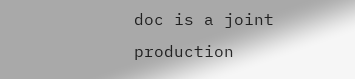doc is a joint production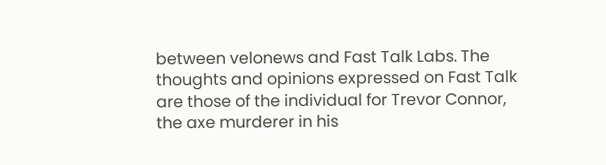between velonews and Fast Talk Labs. The thoughts and opinions expressed on Fast Talk are those of the individual for Trevor Connor, the axe murderer in his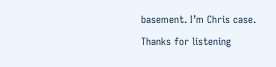basement. I’m Chris case. Thanks for listening